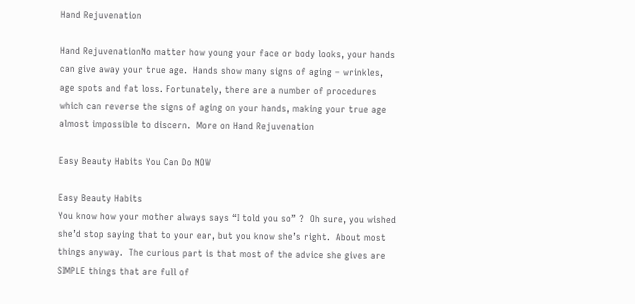Hand Rejuvenation

Hand RejuvenationNo matter how young your face or body looks, your hands can give away your true age.  Hands show many signs of aging – wrinkles, age spots and fat loss. Fortunately, there are a number of procedures which can reverse the signs of aging on your hands, making your true age almost impossible to discern.  More on Hand Rejuvenation

Easy Beauty Habits You Can Do NOW

Easy Beauty Habits
You know how your mother always says “I told you so” ?  Oh sure, you wished she’d stop saying that to your ear, but you know she’s right.  About most things anyway.  The curious part is that most of the advice she gives are SIMPLE things that are full of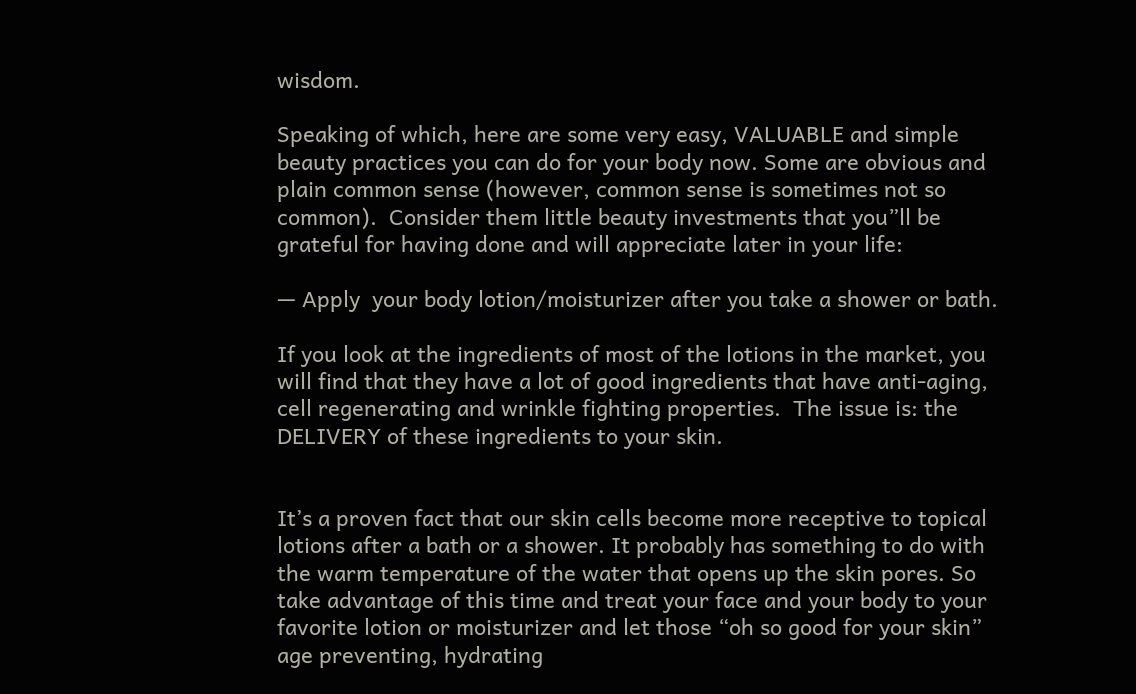wisdom.

Speaking of which, here are some very easy, VALUABLE and simple beauty practices you can do for your body now. Some are obvious and plain common sense (however, common sense is sometimes not so common).  Consider them little beauty investments that you”ll be grateful for having done and will appreciate later in your life:

— Apply  your body lotion/moisturizer after you take a shower or bath.

If you look at the ingredients of most of the lotions in the market, you will find that they have a lot of good ingredients that have anti-aging, cell regenerating and wrinkle fighting properties.  The issue is: the DELIVERY of these ingredients to your skin.


It’s a proven fact that our skin cells become more receptive to topical lotions after a bath or a shower. It probably has something to do with the warm temperature of the water that opens up the skin pores. So take advantage of this time and treat your face and your body to your favorite lotion or moisturizer and let those “oh so good for your skin” age preventing, hydrating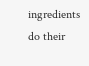ingredients do their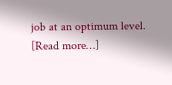job at an optimum level. [Read more…]